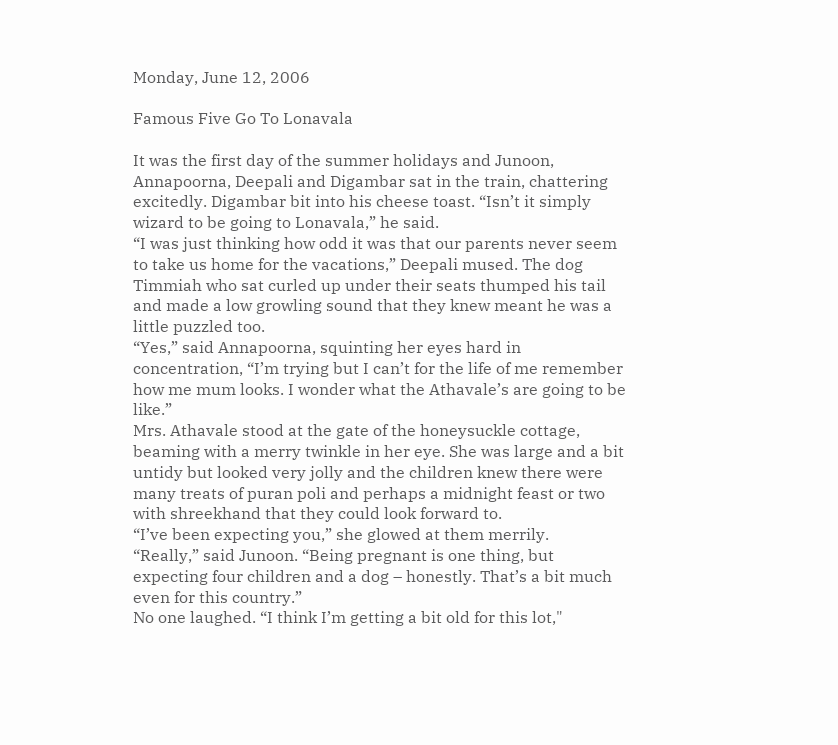Monday, June 12, 2006

Famous Five Go To Lonavala

It was the first day of the summer holidays and Junoon, Annapoorna, Deepali and Digambar sat in the train, chattering excitedly. Digambar bit into his cheese toast. “Isn’t it simply wizard to be going to Lonavala,” he said.
“I was just thinking how odd it was that our parents never seem to take us home for the vacations,” Deepali mused. The dog Timmiah who sat curled up under their seats thumped his tail and made a low growling sound that they knew meant he was a little puzzled too.
“Yes,” said Annapoorna, squinting her eyes hard in concentration, “I’m trying but I can’t for the life of me remember how me mum looks. I wonder what the Athavale’s are going to be like.”
Mrs. Athavale stood at the gate of the honeysuckle cottage, beaming with a merry twinkle in her eye. She was large and a bit untidy but looked very jolly and the children knew there were many treats of puran poli and perhaps a midnight feast or two with shreekhand that they could look forward to.
“I’ve been expecting you,” she glowed at them merrily.
“Really,” said Junoon. “Being pregnant is one thing, but expecting four children and a dog – honestly. That’s a bit much even for this country.”
No one laughed. “I think I’m getting a bit old for this lot,"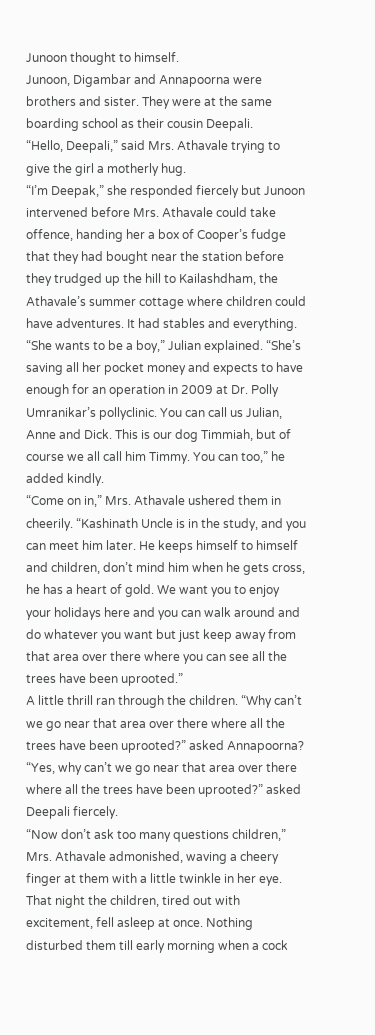Junoon thought to himself.
Junoon, Digambar and Annapoorna were brothers and sister. They were at the same boarding school as their cousin Deepali.
“Hello, Deepali,” said Mrs. Athavale trying to give the girl a motherly hug.
“I’m Deepak,” she responded fiercely but Junoon intervened before Mrs. Athavale could take offence, handing her a box of Cooper’s fudge that they had bought near the station before they trudged up the hill to Kailashdham, the Athavale’s summer cottage where children could have adventures. It had stables and everything. “She wants to be a boy,” Julian explained. “She’s saving all her pocket money and expects to have enough for an operation in 2009 at Dr. Polly Umranikar’s pollyclinic. You can call us Julian, Anne and Dick. This is our dog Timmiah, but of course we all call him Timmy. You can too,” he added kindly.
“Come on in,” Mrs. Athavale ushered them in cheerily. “Kashinath Uncle is in the study, and you can meet him later. He keeps himself to himself and children, don’t mind him when he gets cross, he has a heart of gold. We want you to enjoy your holidays here and you can walk around and do whatever you want but just keep away from that area over there where you can see all the trees have been uprooted.”
A little thrill ran through the children. “Why can’t we go near that area over there where all the trees have been uprooted?” asked Annapoorna?
“Yes, why can’t we go near that area over there where all the trees have been uprooted?” asked Deepali fiercely.
“Now don’t ask too many questions children,” Mrs. Athavale admonished, waving a cheery finger at them with a little twinkle in her eye.
That night the children, tired out with excitement, fell asleep at once. Nothing disturbed them till early morning when a cock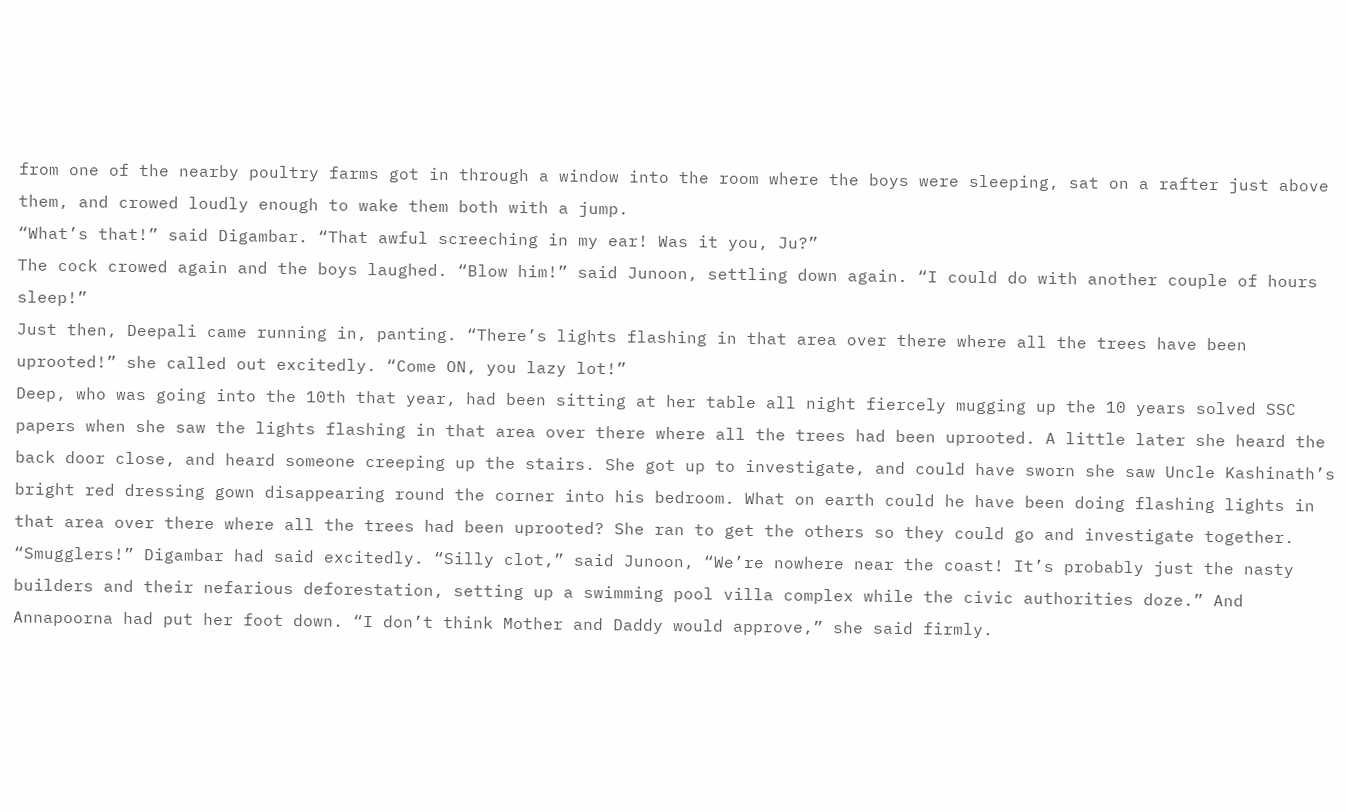from one of the nearby poultry farms got in through a window into the room where the boys were sleeping, sat on a rafter just above them, and crowed loudly enough to wake them both with a jump.
“What’s that!” said Digambar. “That awful screeching in my ear! Was it you, Ju?”
The cock crowed again and the boys laughed. “Blow him!” said Junoon, settling down again. “I could do with another couple of hours sleep!”
Just then, Deepali came running in, panting. “There’s lights flashing in that area over there where all the trees have been uprooted!” she called out excitedly. “Come ON, you lazy lot!”
Deep, who was going into the 10th that year, had been sitting at her table all night fiercely mugging up the 10 years solved SSC papers when she saw the lights flashing in that area over there where all the trees had been uprooted. A little later she heard the back door close, and heard someone creeping up the stairs. She got up to investigate, and could have sworn she saw Uncle Kashinath’s bright red dressing gown disappearing round the corner into his bedroom. What on earth could he have been doing flashing lights in that area over there where all the trees had been uprooted? She ran to get the others so they could go and investigate together. “Smugglers!” Digambar had said excitedly. “Silly clot,” said Junoon, “We’re nowhere near the coast! It’s probably just the nasty builders and their nefarious deforestation, setting up a swimming pool villa complex while the civic authorities doze.” And Annapoorna had put her foot down. “I don’t think Mother and Daddy would approve,” she said firmly.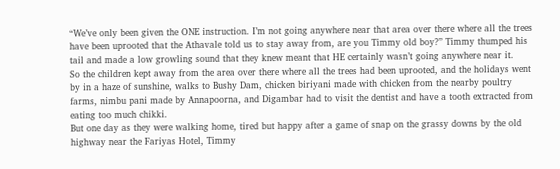“We’ve only been given the ONE instruction. I’m not going anywhere near that area over there where all the trees have been uprooted that the Athavale told us to stay away from, are you Timmy old boy?” Timmy thumped his tail and made a low growling sound that they knew meant that HE certainly wasn’t going anywhere near it.
So the children kept away from the area over there where all the trees had been uprooted, and the holidays went by in a haze of sunshine, walks to Bushy Dam, chicken biriyani made with chicken from the nearby poultry farms, nimbu pani made by Annapoorna, and Digambar had to visit the dentist and have a tooth extracted from eating too much chikki.
But one day as they were walking home, tired but happy after a game of snap on the grassy downs by the old highway near the Fariyas Hotel, Timmy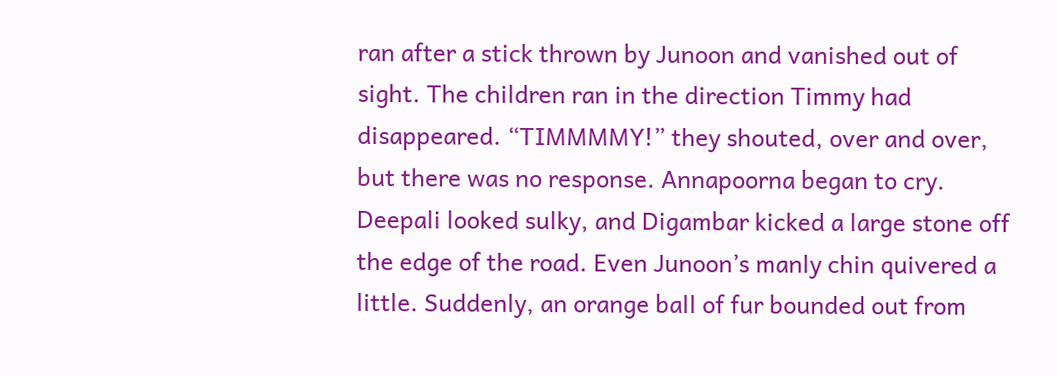ran after a stick thrown by Junoon and vanished out of sight. The children ran in the direction Timmy had disappeared. “TIMMMMY!” they shouted, over and over, but there was no response. Annapoorna began to cry. Deepali looked sulky, and Digambar kicked a large stone off the edge of the road. Even Junoon’s manly chin quivered a little. Suddenly, an orange ball of fur bounded out from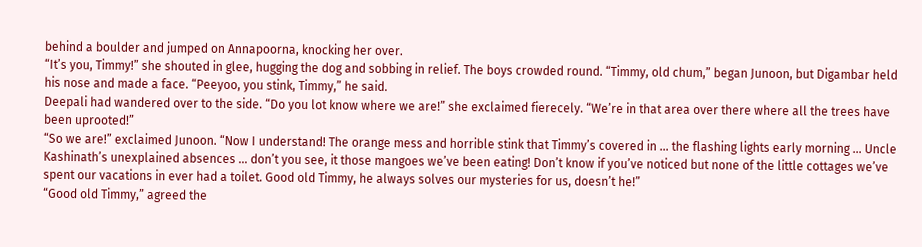behind a boulder and jumped on Annapoorna, knocking her over.
“It’s you, Timmy!” she shouted in glee, hugging the dog and sobbing in relief. The boys crowded round. “Timmy, old chum,” began Junoon, but Digambar held his nose and made a face. “Peeyoo, you stink, Timmy,” he said.
Deepali had wandered over to the side. “Do you lot know where we are!” she exclaimed fierecely. “We’re in that area over there where all the trees have been uprooted!”
“So we are!” exclaimed Junoon. “Now I understand! The orange mess and horrible stink that Timmy’s covered in … the flashing lights early morning … Uncle Kashinath’s unexplained absences … don’t you see, it those mangoes we’ve been eating! Don’t know if you’ve noticed but none of the little cottages we’ve spent our vacations in ever had a toilet. Good old Timmy, he always solves our mysteries for us, doesn’t he!”
“Good old Timmy,” agreed the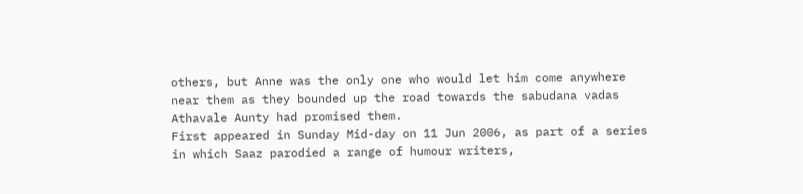others, but Anne was the only one who would let him come anywhere near them as they bounded up the road towards the sabudana vadas Athavale Aunty had promised them.
First appeared in Sunday Mid-day on 11 Jun 2006, as part of a series in which Saaz parodied a range of humour writers,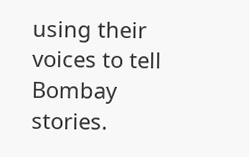using their voices to tell Bombay stories.